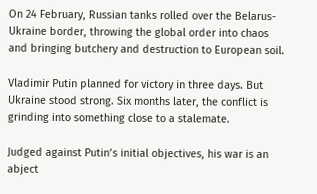On 24 February, Russian tanks rolled over the Belarus-Ukraine border, throwing the global order into chaos and bringing butchery and destruction to European soil.

Vladimir Putin planned for victory in three days. But Ukraine stood strong. Six months later, the conflict is grinding into something close to a stalemate.

Judged against Putin’s initial objectives, his war is an abject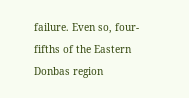failure. Even so, four-fifths of the Eastern Donbas region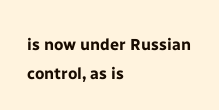is now under Russian control, as is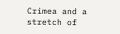Crimea and a stretch of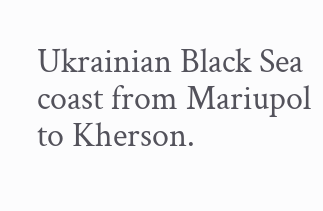Ukrainian Black Sea coast from Mariupol to Kherson.